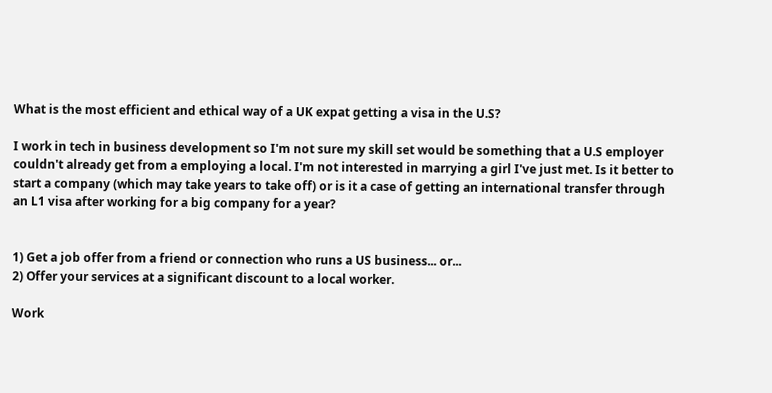What is the most efficient and ethical way of a UK expat getting a visa in the U.S?

I work in tech in business development so I'm not sure my skill set would be something that a U.S employer couldn't already get from a employing a local. I'm not interested in marrying a girl I've just met. Is it better to start a company (which may take years to take off) or is it a case of getting an international transfer through an L1 visa after working for a big company for a year?


1) Get a job offer from a friend or connection who runs a US business... or...
2) Offer your services at a significant discount to a local worker.

Work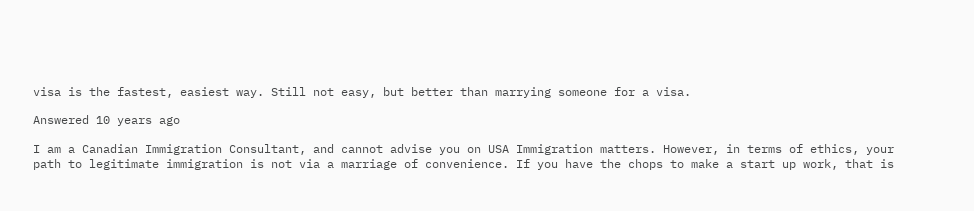visa is the fastest, easiest way. Still not easy, but better than marrying someone for a visa.

Answered 10 years ago

I am a Canadian Immigration Consultant, and cannot advise you on USA Immigration matters. However, in terms of ethics, your path to legitimate immigration is not via a marriage of convenience. If you have the chops to make a start up work, that is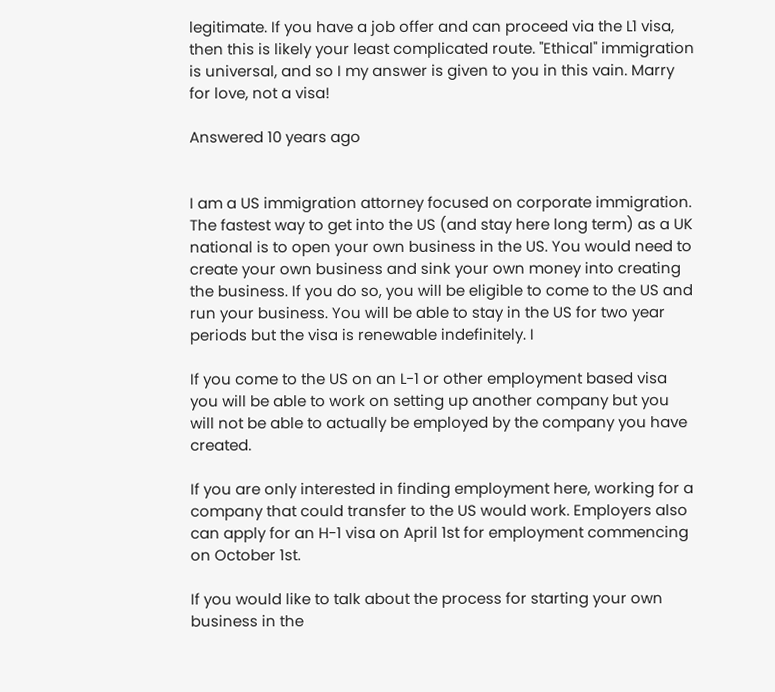legitimate. If you have a job offer and can proceed via the L1 visa, then this is likely your least complicated route. "Ethical" immigration is universal, and so I my answer is given to you in this vain. Marry for love, not a visa!

Answered 10 years ago


I am a US immigration attorney focused on corporate immigration. The fastest way to get into the US (and stay here long term) as a UK national is to open your own business in the US. You would need to create your own business and sink your own money into creating the business. If you do so, you will be eligible to come to the US and run your business. You will be able to stay in the US for two year periods but the visa is renewable indefinitely. I

If you come to the US on an L-1 or other employment based visa you will be able to work on setting up another company but you will not be able to actually be employed by the company you have created.

If you are only interested in finding employment here, working for a company that could transfer to the US would work. Employers also can apply for an H-1 visa on April 1st for employment commencing on October 1st.

If you would like to talk about the process for starting your own business in the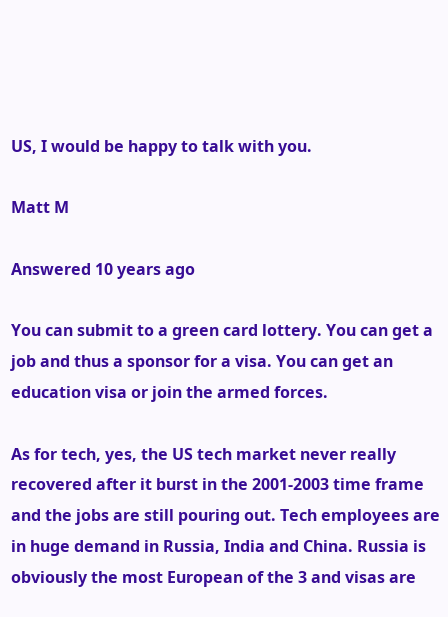US, I would be happy to talk with you.

Matt M

Answered 10 years ago

You can submit to a green card lottery. You can get a job and thus a sponsor for a visa. You can get an education visa or join the armed forces.

As for tech, yes, the US tech market never really recovered after it burst in the 2001-2003 time frame and the jobs are still pouring out. Tech employees are in huge demand in Russia, India and China. Russia is obviously the most European of the 3 and visas are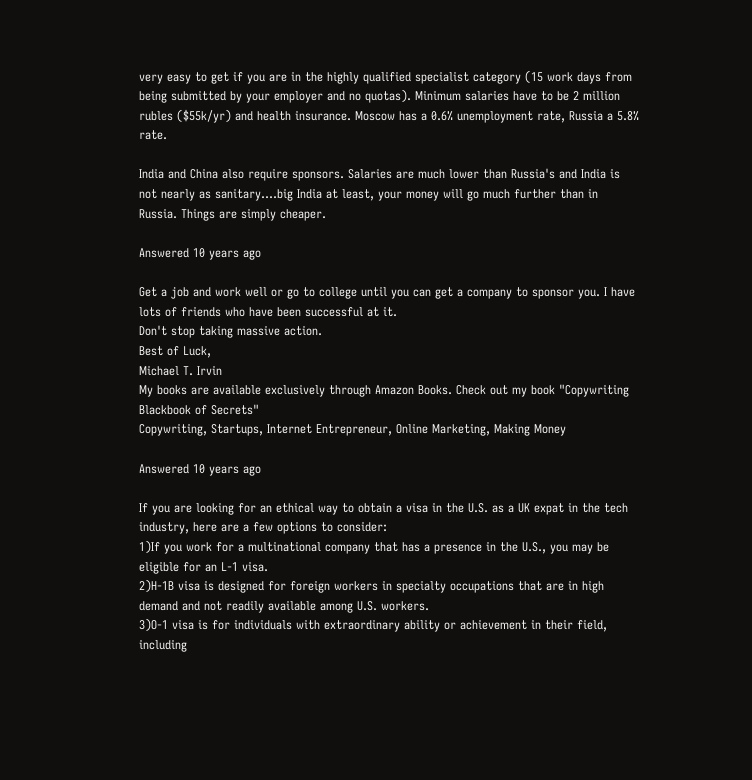very easy to get if you are in the highly qualified specialist category (15 work days from being submitted by your employer and no quotas). Minimum salaries have to be 2 million rubles ($55k/yr) and health insurance. Moscow has a 0.6% unemployment rate, Russia a 5.8% rate.

India and China also require sponsors. Salaries are much lower than Russia's and India is not nearly as sanitary....big India at least, your money will go much further than in Russia. Things are simply cheaper.

Answered 10 years ago

Get a job and work well or go to college until you can get a company to sponsor you. I have lots of friends who have been successful at it.
Don't stop taking massive action.
Best of Luck,
Michael T. Irvin
My books are available exclusively through Amazon Books. Check out my book "Copywriting Blackbook of Secrets"
Copywriting, Startups, Internet Entrepreneur, Online Marketing, Making Money

Answered 10 years ago

If you are looking for an ethical way to obtain a visa in the U.S. as a UK expat in the tech industry, here are a few options to consider:
1)If you work for a multinational company that has a presence in the U.S., you may be eligible for an L-1 visa.
2)H-1B visa is designed for foreign workers in specialty occupations that are in high demand and not readily available among U.S. workers.
3)O-1 visa is for individuals with extraordinary ability or achievement in their field, including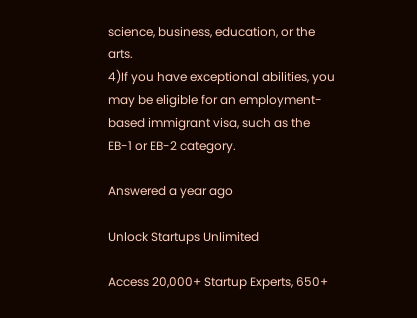science, business, education, or the arts.
4)If you have exceptional abilities, you may be eligible for an employment-based immigrant visa, such as the EB-1 or EB-2 category.

Answered a year ago

Unlock Startups Unlimited

Access 20,000+ Startup Experts, 650+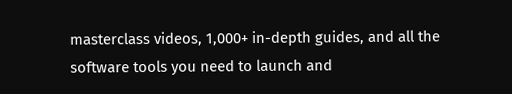masterclass videos, 1,000+ in-depth guides, and all the software tools you need to launch and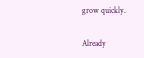grow quickly.

Already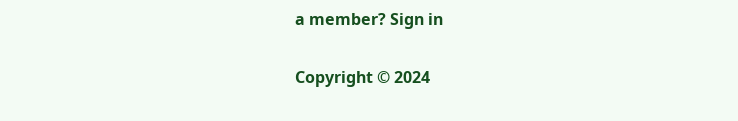a member? Sign in

Copyright © 2024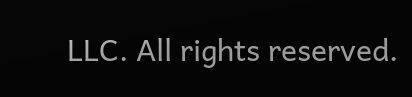LLC. All rights reserved.